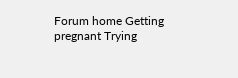Forum home Getting pregnant Trying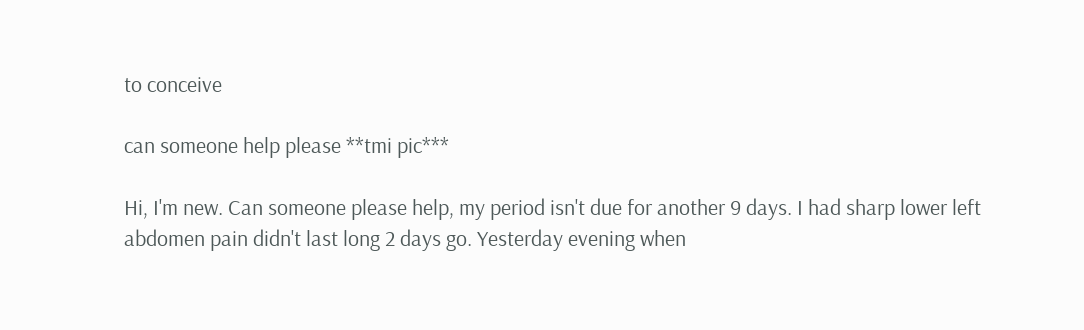to conceive

can someone help please **tmi pic***

Hi, I'm new. Can someone please help, my period isn't due for another 9 days. I had sharp lower left abdomen pain didn't last long 2 days go. Yesterday evening when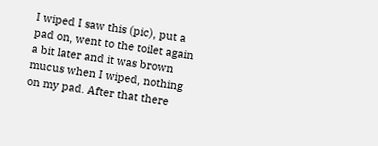I wiped I saw this (pic), put a pad on, went to the toilet again a bit later and it was brown mucus when I wiped, nothing on my pad. After that there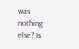was nothing else? Is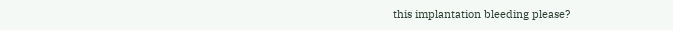this implantation bleeding please?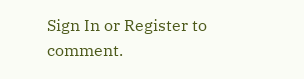Sign In or Register to comment.